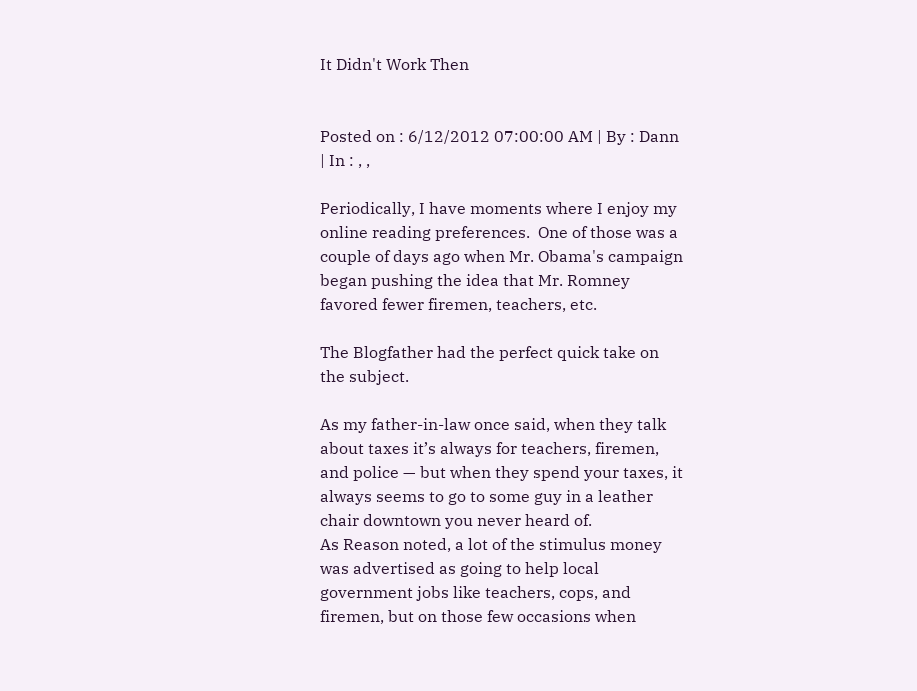It Didn't Work Then


Posted on : 6/12/2012 07:00:00 AM | By : Dann | In : , ,

Periodically, I have moments where I enjoy my online reading preferences.  One of those was a couple of days ago when Mr. Obama's campaign began pushing the idea that Mr. Romney favored fewer firemen, teachers, etc.

The Blogfather had the perfect quick take on the subject.

As my father-in-law once said, when they talk about taxes it’s always for teachers, firemen, and police — but when they spend your taxes, it always seems to go to some guy in a leather chair downtown you never heard of.
As Reason noted, a lot of the stimulus money was advertised as going to help local government jobs like teachers, cops, and firemen, but on those few occasions when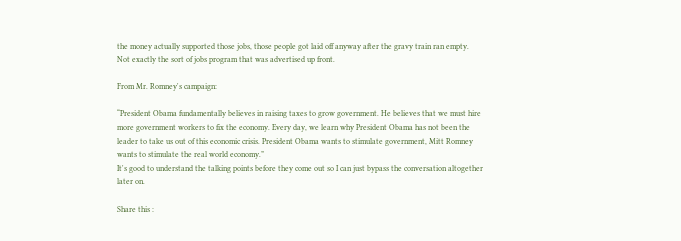the money actually supported those jobs, those people got laid off anyway after the gravy train ran empty.  Not exactly the sort of jobs program that was advertised up front.

From Mr. Romney's campaign:

“President Obama fundamentally believes in raising taxes to grow government. He believes that we must hire more government workers to fix the economy. Every day, we learn why President Obama has not been the leader to take us out of this economic crisis. President Obama wants to stimulate government, Mitt Romney wants to stimulate the real world economy.”
It's good to understand the talking points before they come out so I can just bypass the conversation altogether later on.

Share this :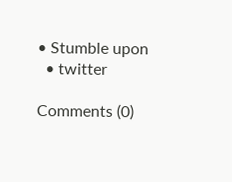• Stumble upon
  • twitter

Comments (0)